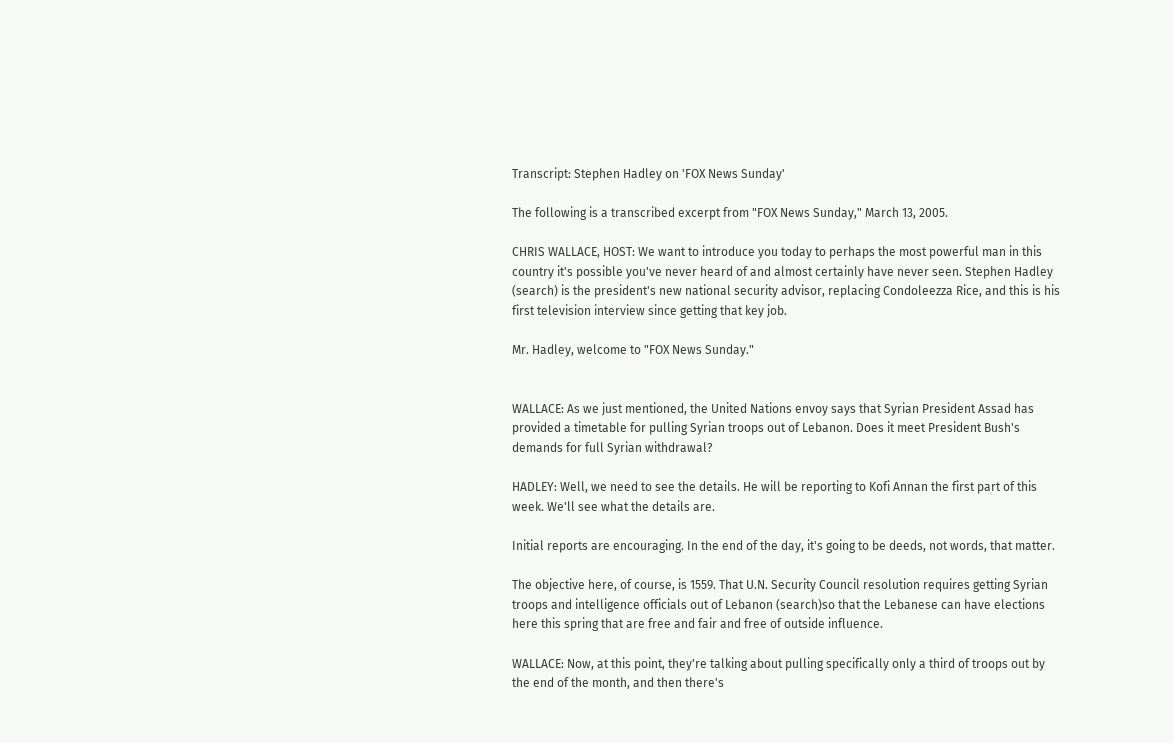Transcript: Stephen Hadley on 'FOX News Sunday'

The following is a transcribed excerpt from "FOX News Sunday," March 13, 2005.

CHRIS WALLACE, HOST: We want to introduce you today to perhaps the most powerful man in this country it's possible you've never heard of and almost certainly have never seen. Stephen Hadley (search) is the president's new national security advisor, replacing Condoleezza Rice, and this is his first television interview since getting that key job.

Mr. Hadley, welcome to "FOX News Sunday."


WALLACE: As we just mentioned, the United Nations envoy says that Syrian President Assad has provided a timetable for pulling Syrian troops out of Lebanon. Does it meet President Bush's demands for full Syrian withdrawal?

HADLEY: Well, we need to see the details. He will be reporting to Kofi Annan the first part of this week. We'll see what the details are.

Initial reports are encouraging. In the end of the day, it's going to be deeds, not words, that matter.

The objective here, of course, is 1559. That U.N. Security Council resolution requires getting Syrian troops and intelligence officials out of Lebanon (search)so that the Lebanese can have elections here this spring that are free and fair and free of outside influence.

WALLACE: Now, at this point, they're talking about pulling specifically only a third of troops out by the end of the month, and then there's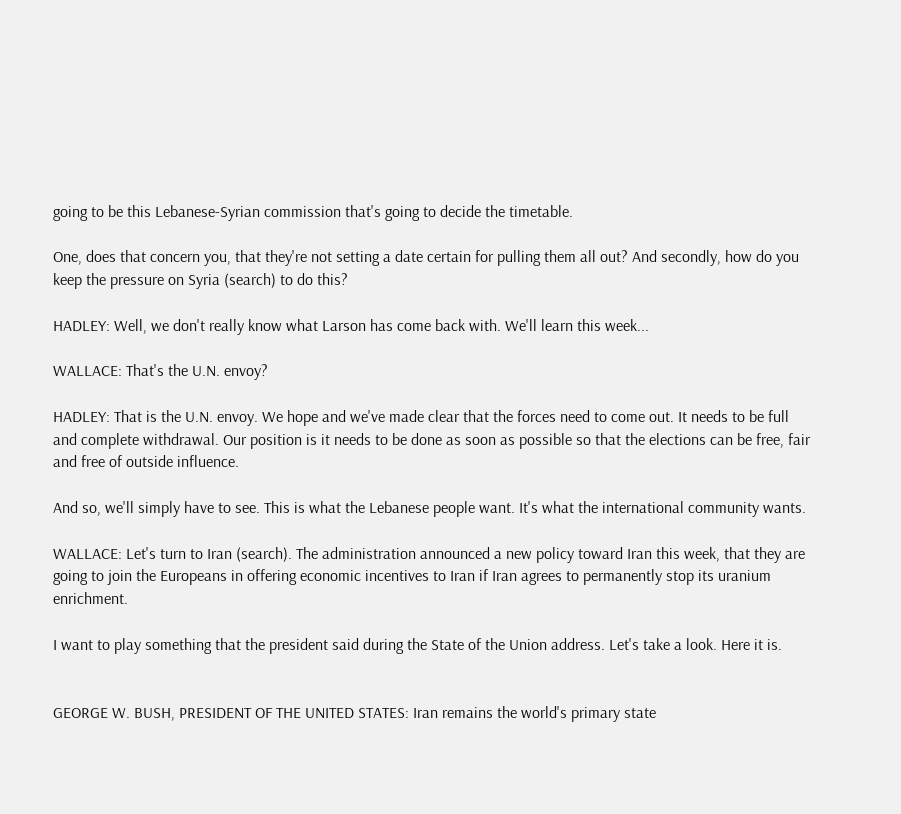going to be this Lebanese-Syrian commission that's going to decide the timetable.

One, does that concern you, that they're not setting a date certain for pulling them all out? And secondly, how do you keep the pressure on Syria (search) to do this?

HADLEY: Well, we don't really know what Larson has come back with. We'll learn this week...

WALLACE: That's the U.N. envoy?

HADLEY: That is the U.N. envoy. We hope and we've made clear that the forces need to come out. It needs to be full and complete withdrawal. Our position is it needs to be done as soon as possible so that the elections can be free, fair and free of outside influence.

And so, we'll simply have to see. This is what the Lebanese people want. It's what the international community wants.

WALLACE: Let's turn to Iran (search). The administration announced a new policy toward Iran this week, that they are going to join the Europeans in offering economic incentives to Iran if Iran agrees to permanently stop its uranium enrichment.

I want to play something that the president said during the State of the Union address. Let's take a look. Here it is.


GEORGE W. BUSH, PRESIDENT OF THE UNITED STATES: Iran remains the world's primary state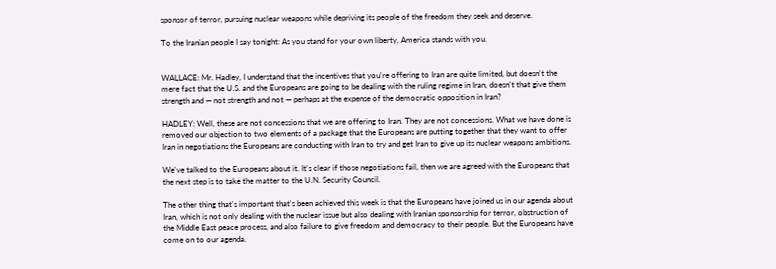sponsor of terror, pursuing nuclear weapons while depriving its people of the freedom they seek and deserve.

To the Iranian people I say tonight: As you stand for your own liberty, America stands with you.


WALLACE: Mr. Hadley, I understand that the incentives that you're offering to Iran are quite limited, but doesn't the mere fact that the U.S. and the Europeans are going to be dealing with the ruling regime in Iran, doesn't that give them strength and — not strength and not — perhaps at the expense of the democratic opposition in Iran?

HADLEY: Well, these are not concessions that we are offering to Iran. They are not concessions. What we have done is removed our objection to two elements of a package that the Europeans are putting together that they want to offer Iran in negotiations the Europeans are conducting with Iran to try and get Iran to give up its nuclear weapons ambitions.

We've talked to the Europeans about it. It's clear if those negotiations fail, then we are agreed with the Europeans that the next step is to take the matter to the U.N. Security Council.

The other thing that's important that's been achieved this week is that the Europeans have joined us in our agenda about Iran, which is not only dealing with the nuclear issue but also dealing with Iranian sponsorship for terror, obstruction of the Middle East peace process, and also failure to give freedom and democracy to their people. But the Europeans have come on to our agenda.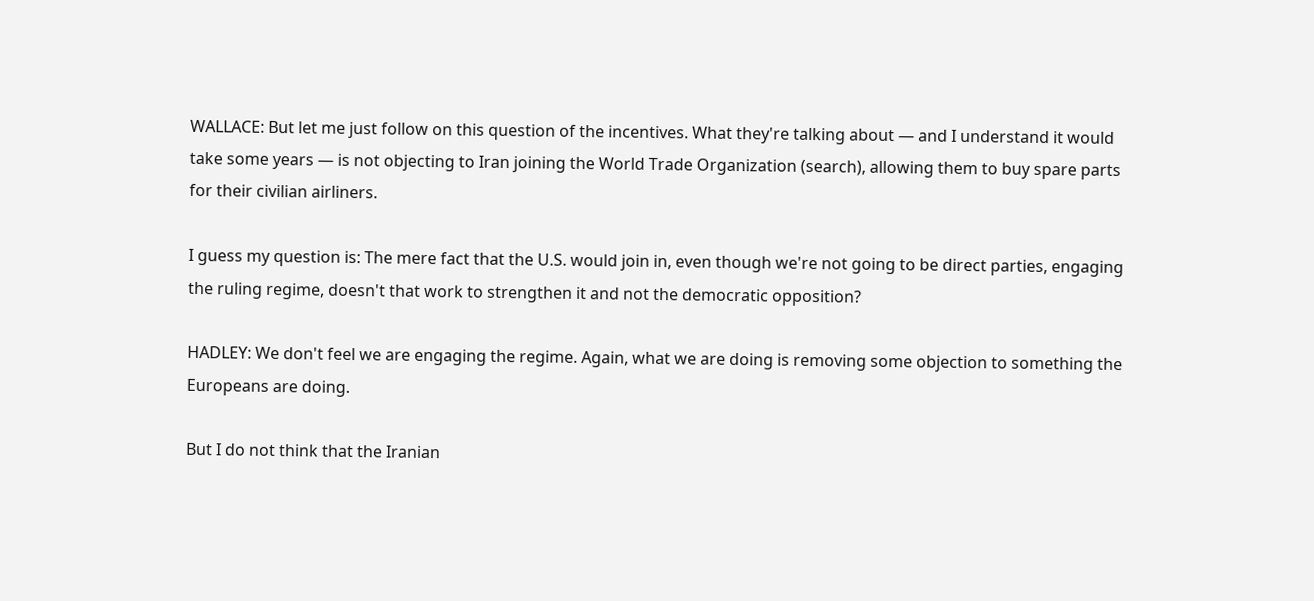WALLACE: But let me just follow on this question of the incentives. What they're talking about — and I understand it would take some years — is not objecting to Iran joining the World Trade Organization (search), allowing them to buy spare parts for their civilian airliners.

I guess my question is: The mere fact that the U.S. would join in, even though we're not going to be direct parties, engaging the ruling regime, doesn't that work to strengthen it and not the democratic opposition?

HADLEY: We don't feel we are engaging the regime. Again, what we are doing is removing some objection to something the Europeans are doing.

But I do not think that the Iranian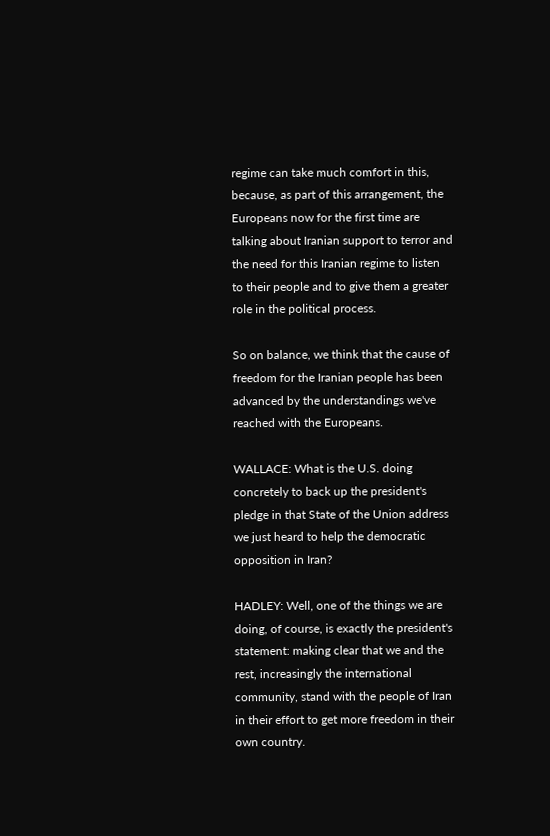regime can take much comfort in this, because, as part of this arrangement, the Europeans now for the first time are talking about Iranian support to terror and the need for this Iranian regime to listen to their people and to give them a greater role in the political process.

So on balance, we think that the cause of freedom for the Iranian people has been advanced by the understandings we've reached with the Europeans.

WALLACE: What is the U.S. doing concretely to back up the president's pledge in that State of the Union address we just heard to help the democratic opposition in Iran?

HADLEY: Well, one of the things we are doing, of course, is exactly the president's statement: making clear that we and the rest, increasingly the international community, stand with the people of Iran in their effort to get more freedom in their own country.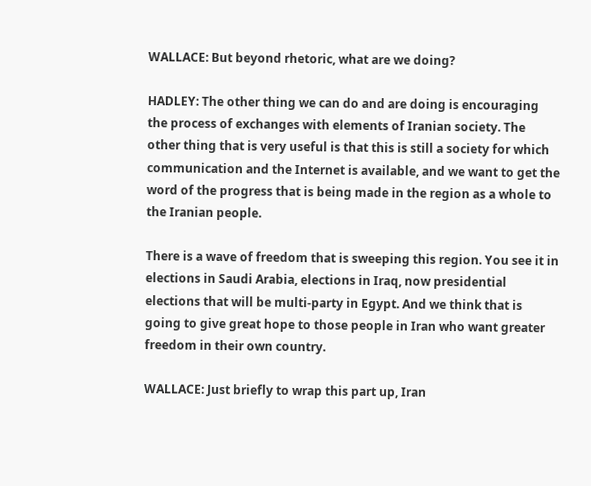WALLACE: But beyond rhetoric, what are we doing?

HADLEY: The other thing we can do and are doing is encouraging the process of exchanges with elements of Iranian society. The other thing that is very useful is that this is still a society for which communication and the Internet is available, and we want to get the word of the progress that is being made in the region as a whole to the Iranian people.

There is a wave of freedom that is sweeping this region. You see it in elections in Saudi Arabia, elections in Iraq, now presidential elections that will be multi-party in Egypt. And we think that is going to give great hope to those people in Iran who want greater freedom in their own country.

WALLACE: Just briefly to wrap this part up, Iran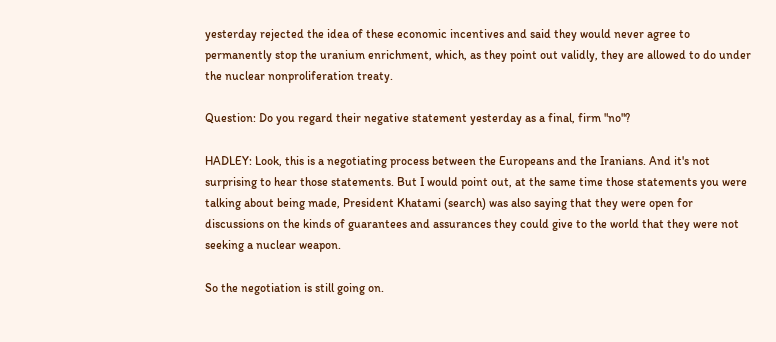yesterday rejected the idea of these economic incentives and said they would never agree to permanently stop the uranium enrichment, which, as they point out validly, they are allowed to do under the nuclear nonproliferation treaty.

Question: Do you regard their negative statement yesterday as a final, firm "no"?

HADLEY: Look, this is a negotiating process between the Europeans and the Iranians. And it's not surprising to hear those statements. But I would point out, at the same time those statements you were talking about being made, President Khatami (search) was also saying that they were open for discussions on the kinds of guarantees and assurances they could give to the world that they were not seeking a nuclear weapon.

So the negotiation is still going on.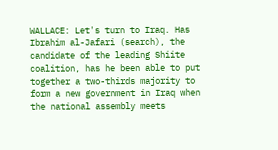WALLACE: Let's turn to Iraq. Has Ibrahim al-Jafari (search), the candidate of the leading Shiite coalition, has he been able to put together a two-thirds majority to form a new government in Iraq when the national assembly meets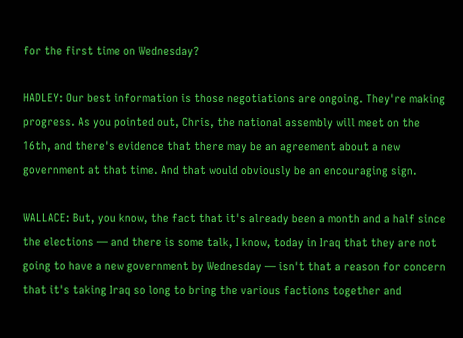for the first time on Wednesday?

HADLEY: Our best information is those negotiations are ongoing. They're making progress. As you pointed out, Chris, the national assembly will meet on the 16th, and there's evidence that there may be an agreement about a new government at that time. And that would obviously be an encouraging sign.

WALLACE: But, you know, the fact that it's already been a month and a half since the elections — and there is some talk, I know, today in Iraq that they are not going to have a new government by Wednesday — isn't that a reason for concern that it's taking Iraq so long to bring the various factions together and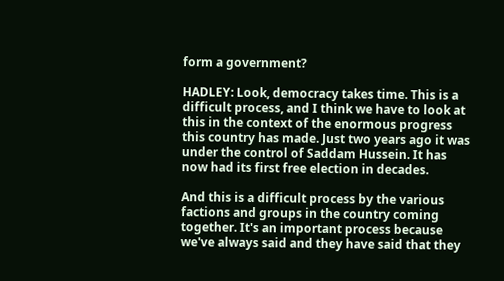form a government?

HADLEY: Look, democracy takes time. This is a difficult process, and I think we have to look at this in the context of the enormous progress this country has made. Just two years ago it was under the control of Saddam Hussein. It has now had its first free election in decades.

And this is a difficult process by the various factions and groups in the country coming together. It's an important process because we've always said and they have said that they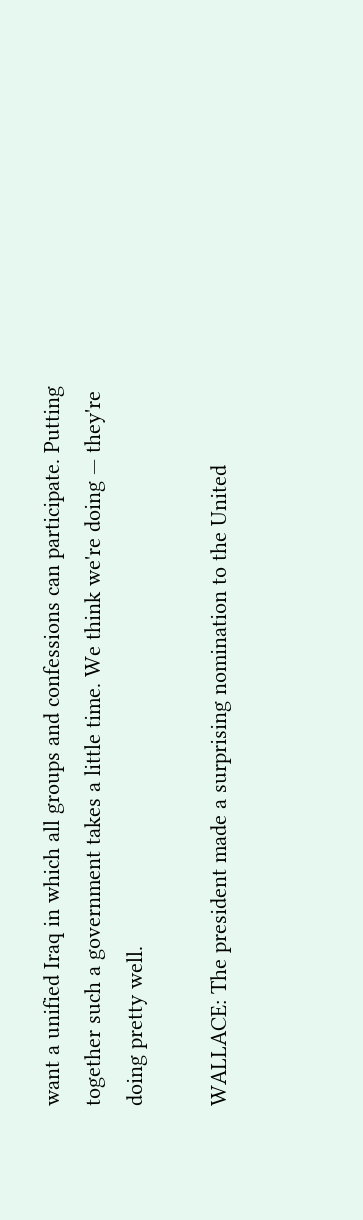want a unified Iraq in which all groups and confessions can participate. Putting together such a government takes a little time. We think we're doing — they're doing pretty well.

WALLACE: The president made a surprising nomination to the United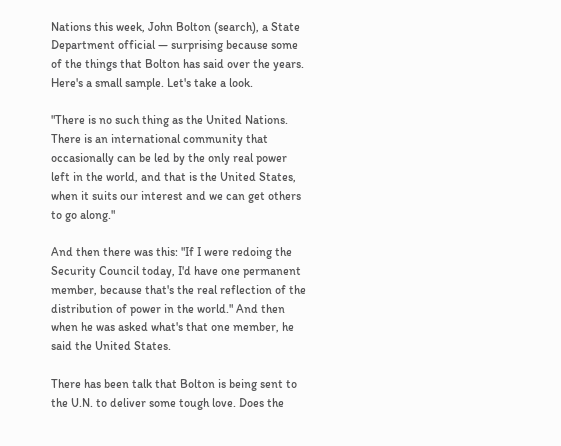Nations this week, John Bolton (search), a State Department official — surprising because some of the things that Bolton has said over the years. Here's a small sample. Let's take a look.

"There is no such thing as the United Nations. There is an international community that occasionally can be led by the only real power left in the world, and that is the United States, when it suits our interest and we can get others to go along."

And then there was this: "If I were redoing the Security Council today, I'd have one permanent member, because that's the real reflection of the distribution of power in the world." And then when he was asked what's that one member, he said the United States.

There has been talk that Bolton is being sent to the U.N. to deliver some tough love. Does the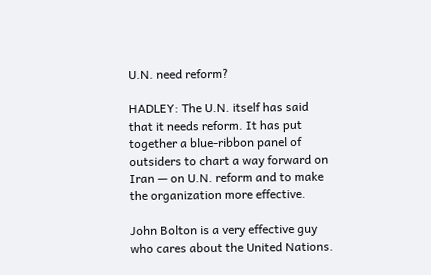U.N. need reform?

HADLEY: The U.N. itself has said that it needs reform. It has put together a blue-ribbon panel of outsiders to chart a way forward on Iran — on U.N. reform and to make the organization more effective.

John Bolton is a very effective guy who cares about the United Nations.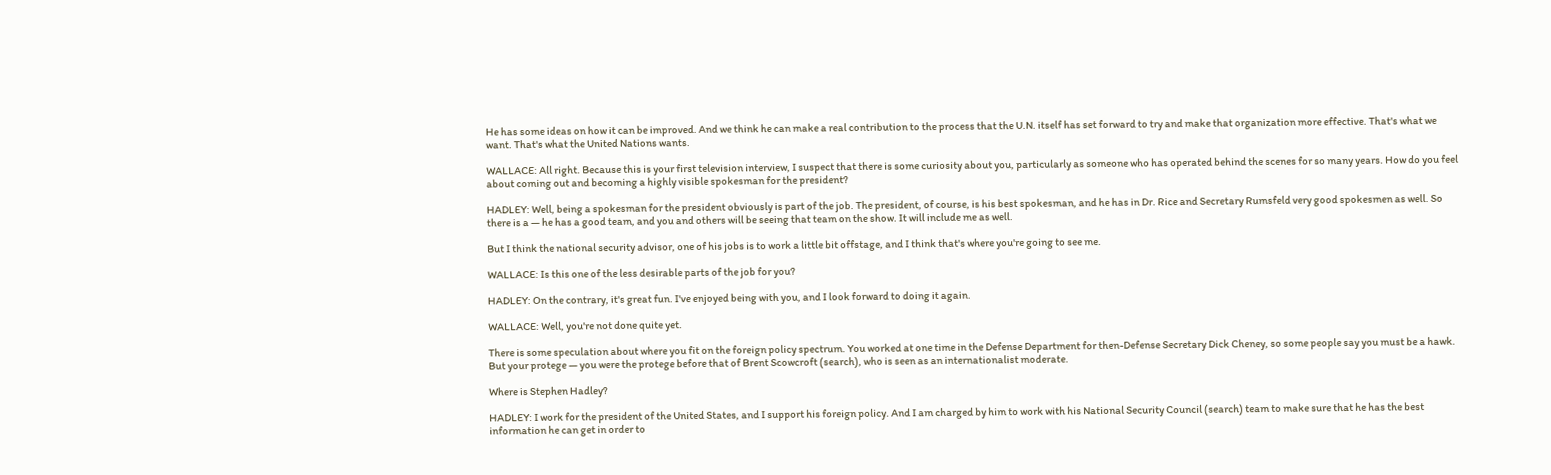He has some ideas on how it can be improved. And we think he can make a real contribution to the process that the U.N. itself has set forward to try and make that organization more effective. That's what we want. That's what the United Nations wants.

WALLACE: All right. Because this is your first television interview, I suspect that there is some curiosity about you, particularly as someone who has operated behind the scenes for so many years. How do you feel about coming out and becoming a highly visible spokesman for the president?

HADLEY: Well, being a spokesman for the president obviously is part of the job. The president, of course, is his best spokesman, and he has in Dr. Rice and Secretary Rumsfeld very good spokesmen as well. So there is a — he has a good team, and you and others will be seeing that team on the show. It will include me as well.

But I think the national security advisor, one of his jobs is to work a little bit offstage, and I think that's where you're going to see me.

WALLACE: Is this one of the less desirable parts of the job for you?

HADLEY: On the contrary, it's great fun. I've enjoyed being with you, and I look forward to doing it again.

WALLACE: Well, you're not done quite yet.

There is some speculation about where you fit on the foreign policy spectrum. You worked at one time in the Defense Department for then-Defense Secretary Dick Cheney, so some people say you must be a hawk. But your protege — you were the protege before that of Brent Scowcroft (search), who is seen as an internationalist moderate.

Where is Stephen Hadley?

HADLEY: I work for the president of the United States, and I support his foreign policy. And I am charged by him to work with his National Security Council (search) team to make sure that he has the best information he can get in order to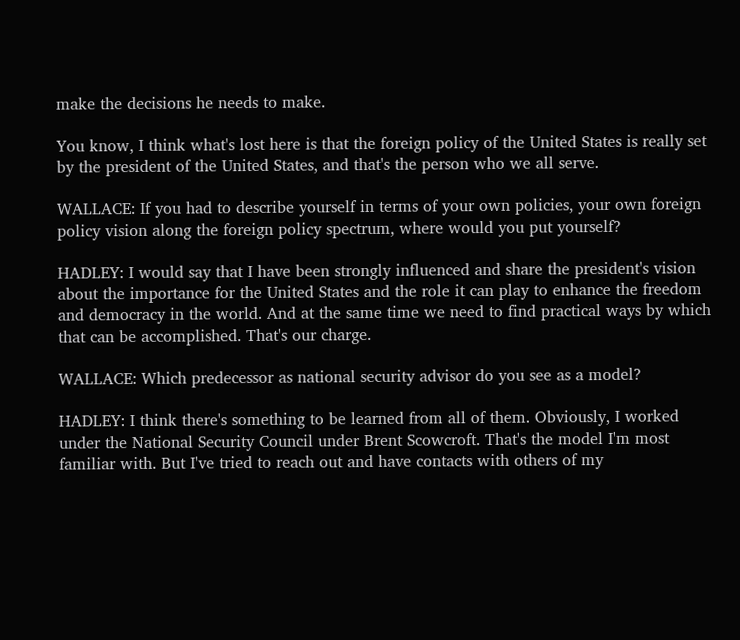make the decisions he needs to make.

You know, I think what's lost here is that the foreign policy of the United States is really set by the president of the United States, and that's the person who we all serve.

WALLACE: If you had to describe yourself in terms of your own policies, your own foreign policy vision along the foreign policy spectrum, where would you put yourself?

HADLEY: I would say that I have been strongly influenced and share the president's vision about the importance for the United States and the role it can play to enhance the freedom and democracy in the world. And at the same time we need to find practical ways by which that can be accomplished. That's our charge.

WALLACE: Which predecessor as national security advisor do you see as a model?

HADLEY: I think there's something to be learned from all of them. Obviously, I worked under the National Security Council under Brent Scowcroft. That's the model I'm most familiar with. But I've tried to reach out and have contacts with others of my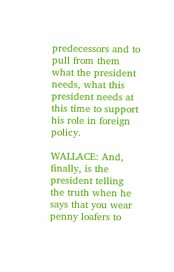predecessors and to pull from them what the president needs, what this president needs at this time to support his role in foreign policy.

WALLACE: And, finally, is the president telling the truth when he says that you wear penny loafers to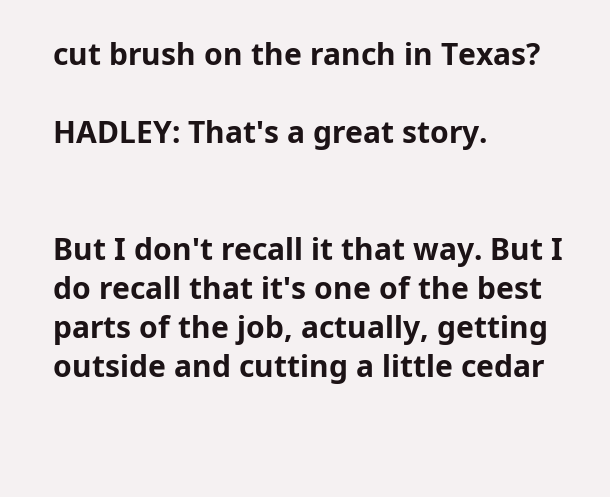cut brush on the ranch in Texas?

HADLEY: That's a great story.


But I don't recall it that way. But I do recall that it's one of the best parts of the job, actually, getting outside and cutting a little cedar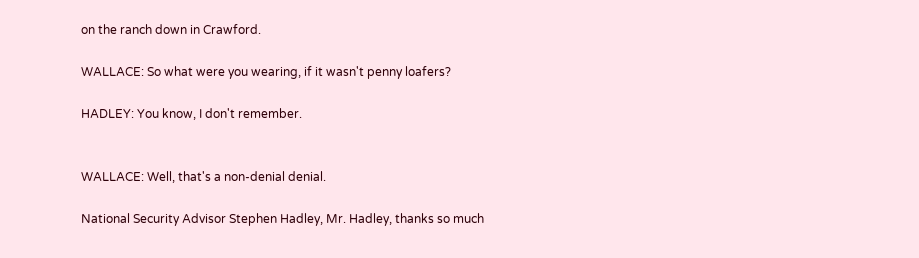on the ranch down in Crawford.

WALLACE: So what were you wearing, if it wasn't penny loafers?

HADLEY: You know, I don't remember.


WALLACE: Well, that's a non-denial denial.

National Security Advisor Stephen Hadley, Mr. Hadley, thanks so much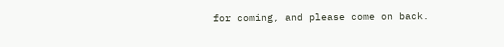for coming, and please come on back.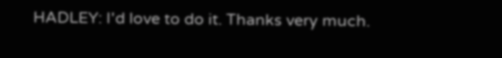HADLEY: I'd love to do it. Thanks very much.